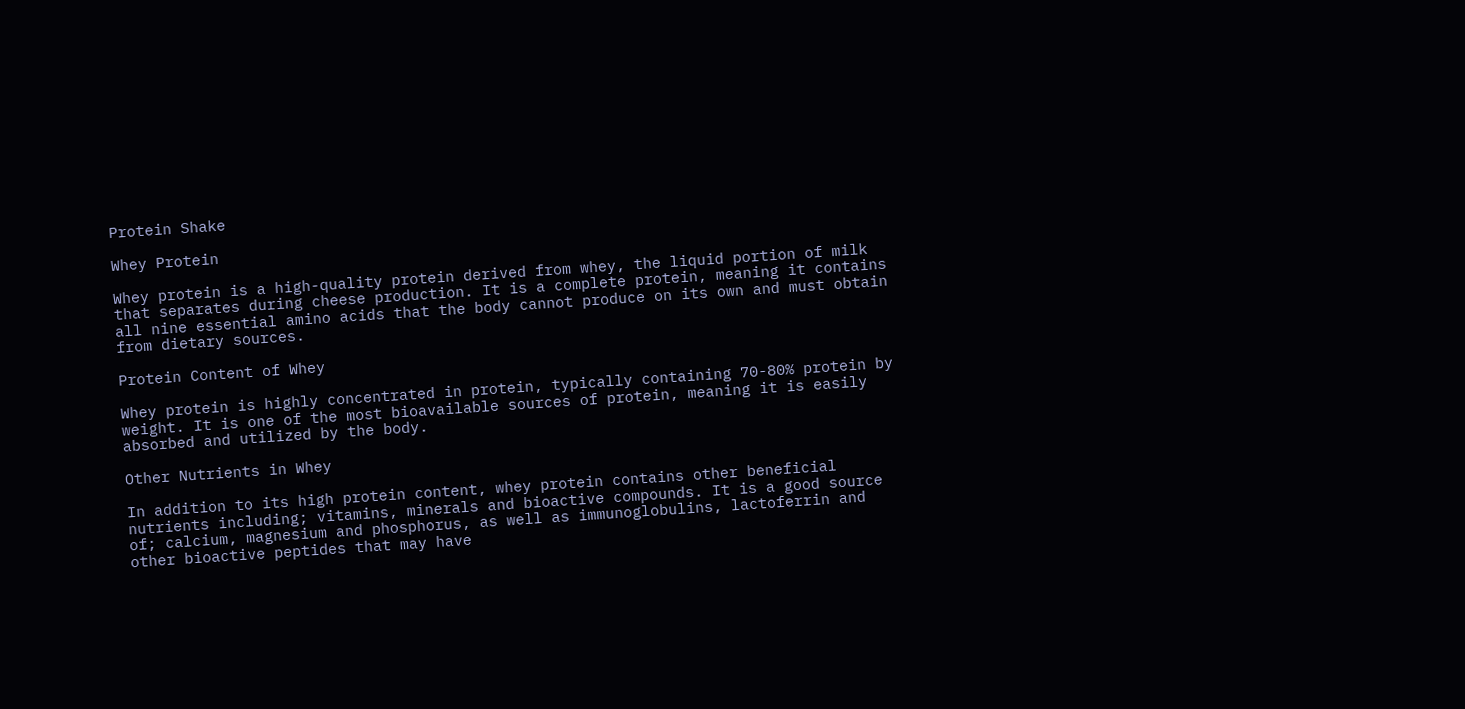Protein Shake

Whey Protein

Whey protein is a high-quality protein derived from whey, the liquid portion of milk that separates during cheese production. It is a complete protein, meaning it contains all nine essential amino acids that the body cannot produce on its own and must obtain from dietary sources.

Protein Content of Whey

Whey protein is highly concentrated in protein, typically containing 70-80% protein by weight. It is one of the most bioavailable sources of protein, meaning it is easily absorbed and utilized by the body.

Other Nutrients in Whey

In addition to its high protein content, whey protein contains other beneficial nutrients including; vitamins, minerals and bioactive compounds. It is a good source of; calcium, magnesium and phosphorus, as well as immunoglobulins, lactoferrin and other bioactive peptides that may have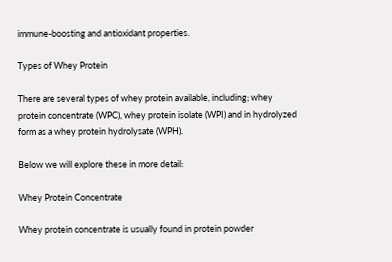immune-boosting and antioxidant properties.

Types of Whey Protein

There are several types of whey protein available, including; whey protein concentrate (WPC), whey protein isolate (WPI) and in hydrolyzed form as a whey protein hydrolysate (WPH).

Below we will explore these in more detail:

Whey Protein Concentrate

Whey protein concentrate is usually found in protein powder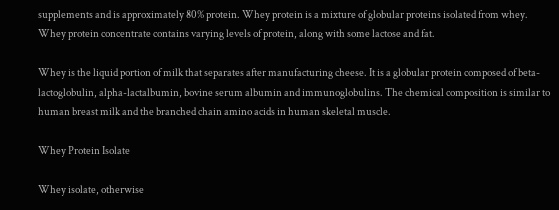supplements and is approximately 80% protein. Whey protein is a mixture of globular proteins isolated from whey. Whey protein concentrate contains varying levels of protein, along with some lactose and fat.

Whey is the liquid portion of milk that separates after manufacturing cheese. It is a globular protein composed of beta-lactoglobulin, alpha-lactalbumin, bovine serum albumin and immunoglobulins. The chemical composition is similar to human breast milk and the branched chain amino acids in human skeletal muscle.

Whey Protein Isolate

Whey isolate, otherwise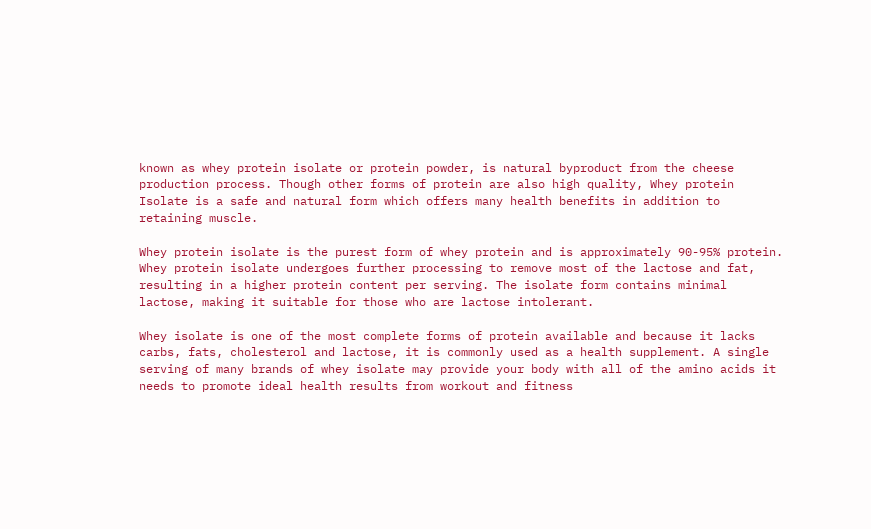known as whey protein isolate or protein powder, is natural byproduct from the cheese production process. Though other forms of protein are also high quality, Whey protein Isolate is a safe and natural form which offers many health benefits in addition to retaining muscle.

Whey protein isolate is the purest form of whey protein and is approximately 90-95% protein. Whey protein isolate undergoes further processing to remove most of the lactose and fat, resulting in a higher protein content per serving. The isolate form contains minimal lactose, making it suitable for those who are lactose intolerant.

Whey isolate is one of the most complete forms of protein available and because it lacks carbs, fats, cholesterol and lactose, it is commonly used as a health supplement. A single serving of many brands of whey isolate may provide your body with all of the amino acids it needs to promote ideal health results from workout and fitness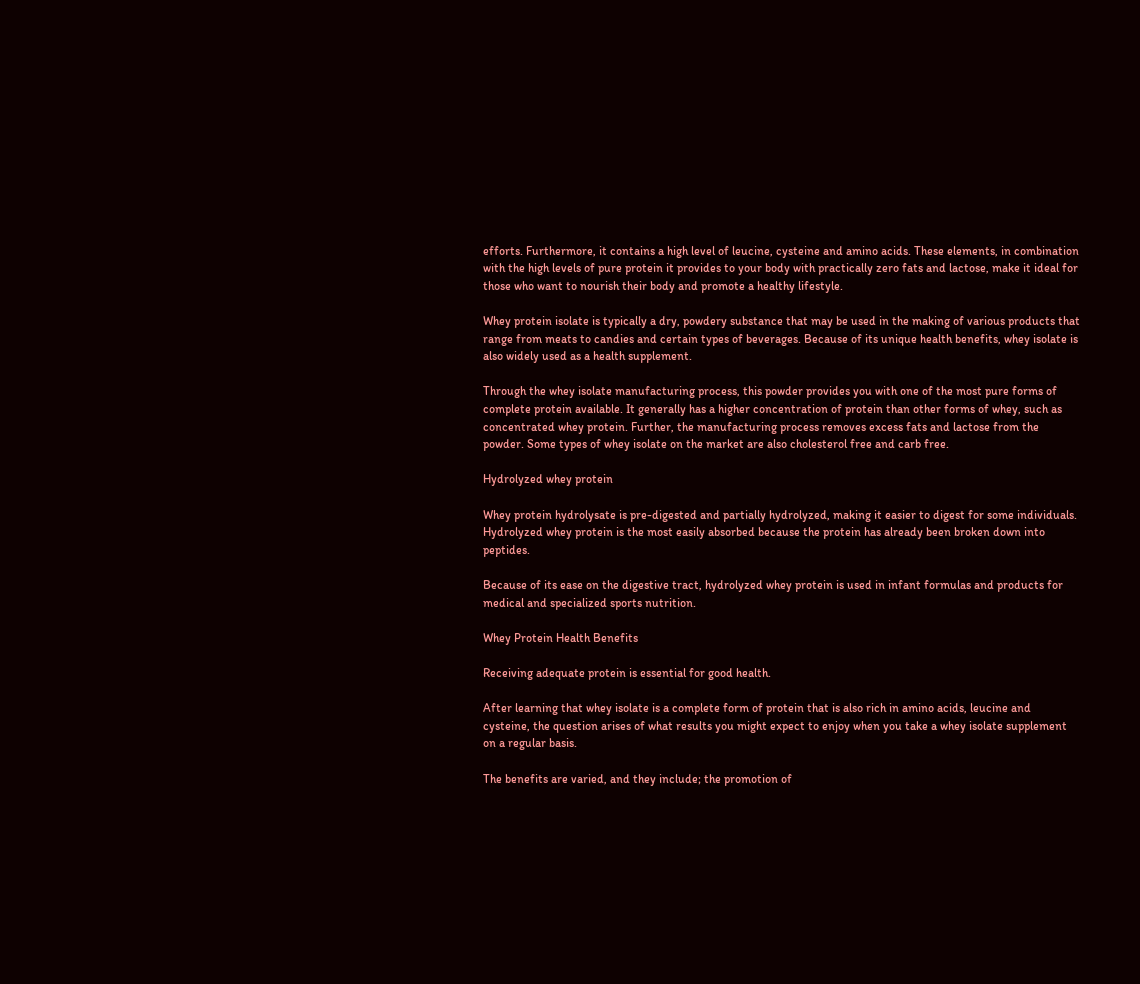efforts. Furthermore, it contains a high level of leucine, cysteine and amino acids. These elements, in combination with the high levels of pure protein it provides to your body with practically zero fats and lactose, make it ideal for those who want to nourish their body and promote a healthy lifestyle.

Whey protein isolate is typically a dry, powdery substance that may be used in the making of various products that range from meats to candies and certain types of beverages. Because of its unique health benefits, whey isolate is also widely used as a health supplement.

Through the whey isolate manufacturing process, this powder provides you with one of the most pure forms of complete protein available. It generally has a higher concentration of protein than other forms of whey, such as concentrated whey protein. Further, the manufacturing process removes excess fats and lactose from the powder. Some types of whey isolate on the market are also cholesterol free and carb free.

Hydrolyzed whey protein

Whey protein hydrolysate is pre-digested and partially hydrolyzed, making it easier to digest for some individuals. Hydrolyzed whey protein is the most easily absorbed because the protein has already been broken down into peptides.

Because of its ease on the digestive tract, hydrolyzed whey protein is used in infant formulas and products for medical and specialized sports nutrition.

Whey Protein Health Benefits

Receiving adequate protein is essential for good health.

After learning that whey isolate is a complete form of protein that is also rich in amino acids, leucine and cysteine, the question arises of what results you might expect to enjoy when you take a whey isolate supplement on a regular basis.

The benefits are varied, and they include; the promotion of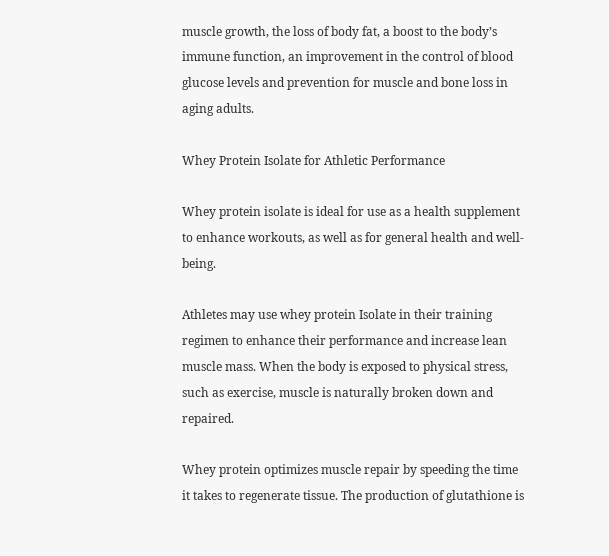muscle growth, the loss of body fat, a boost to the body’s immune function, an improvement in the control of blood glucose levels and prevention for muscle and bone loss in aging adults.

Whey Protein Isolate for Athletic Performance

Whey protein isolate is ideal for use as a health supplement to enhance workouts, as well as for general health and well-being.

Athletes may use whey protein Isolate in their training regimen to enhance their performance and increase lean muscle mass. When the body is exposed to physical stress, such as exercise, muscle is naturally broken down and repaired.

Whey protein optimizes muscle repair by speeding the time it takes to regenerate tissue. The production of glutathione is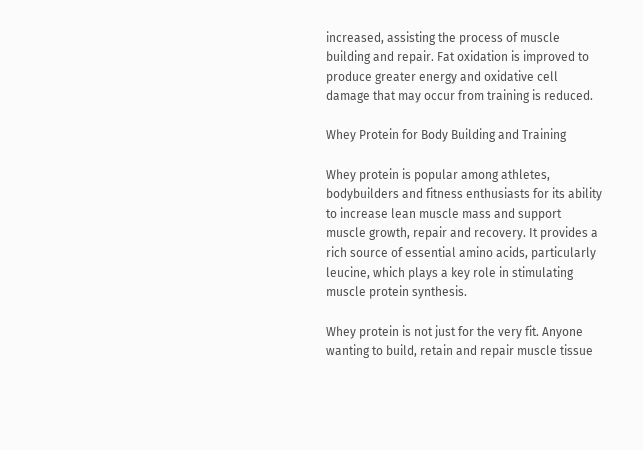increased, assisting the process of muscle building and repair. Fat oxidation is improved to produce greater energy and oxidative cell damage that may occur from training is reduced.

Whey Protein for Body Building and Training

Whey protein is popular among athletes, bodybuilders and fitness enthusiasts for its ability to increase lean muscle mass and support muscle growth, repair and recovery. It provides a rich source of essential amino acids, particularly leucine, which plays a key role in stimulating muscle protein synthesis.

Whey protein is not just for the very fit. Anyone wanting to build, retain and repair muscle tissue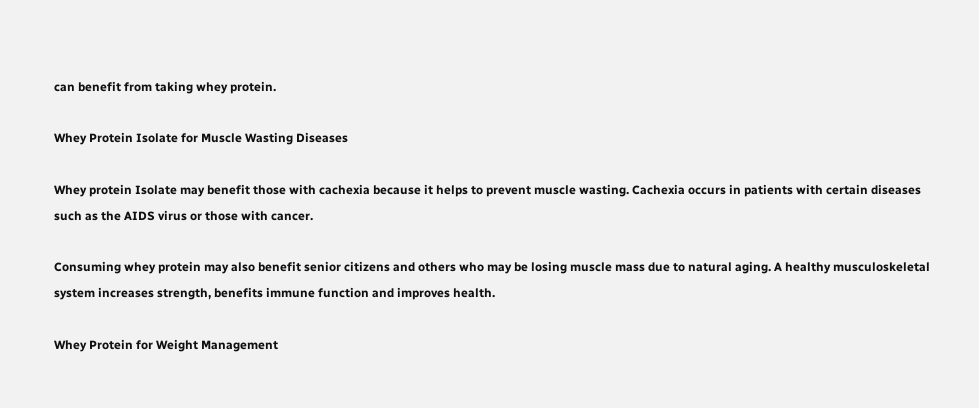can benefit from taking whey protein.

Whey Protein Isolate for Muscle Wasting Diseases

Whey protein Isolate may benefit those with cachexia because it helps to prevent muscle wasting. Cachexia occurs in patients with certain diseases such as the AIDS virus or those with cancer.

Consuming whey protein may also benefit senior citizens and others who may be losing muscle mass due to natural aging. A healthy musculoskeletal system increases strength, benefits immune function and improves health.

Whey Protein for Weight Management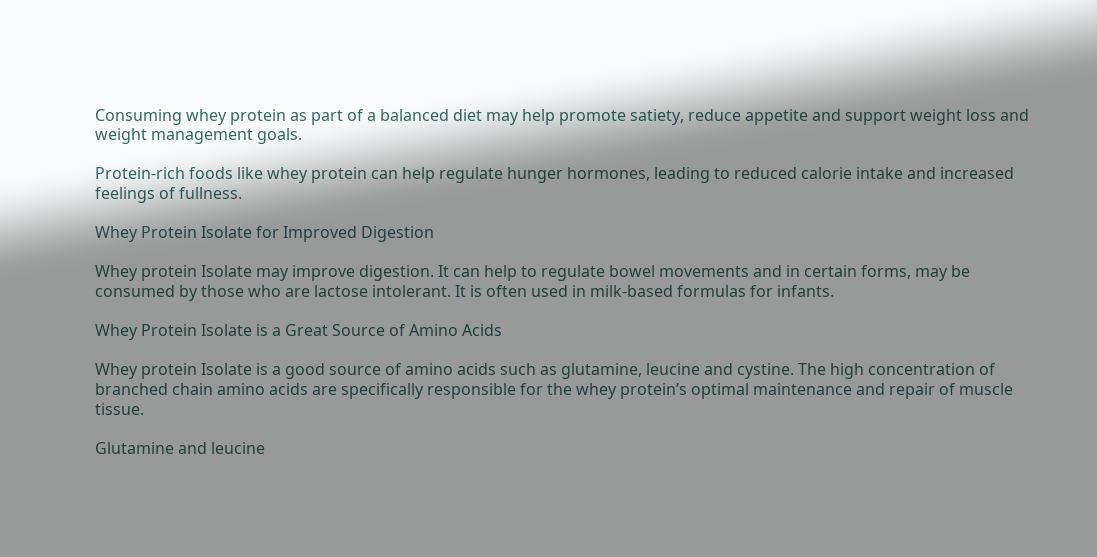Consuming whey protein as part of a balanced diet may help promote satiety, reduce appetite and support weight loss and weight management goals.

Protein-rich foods like whey protein can help regulate hunger hormones, leading to reduced calorie intake and increased feelings of fullness.

Whey Protein Isolate for Improved Digestion

Whey protein Isolate may improve digestion. It can help to regulate bowel movements and in certain forms, may be consumed by those who are lactose intolerant. It is often used in milk-based formulas for infants.

Whey Protein Isolate is a Great Source of Amino Acids

Whey protein Isolate is a good source of amino acids such as glutamine, leucine and cystine. The high concentration of branched chain amino acids are specifically responsible for the whey protein’s optimal maintenance and repair of muscle tissue.

Glutamine and leucine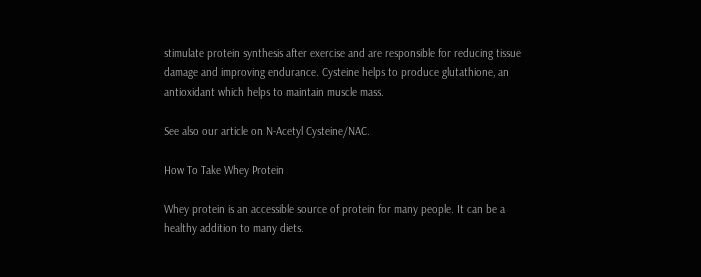stimulate protein synthesis after exercise and are responsible for reducing tissue damage and improving endurance. Cysteine helps to produce glutathione, an antioxidant which helps to maintain muscle mass.

See also our article on N-Acetyl Cysteine/NAC.

How To Take Whey Protein

Whey protein is an accessible source of protein for many people. It can be a healthy addition to many diets.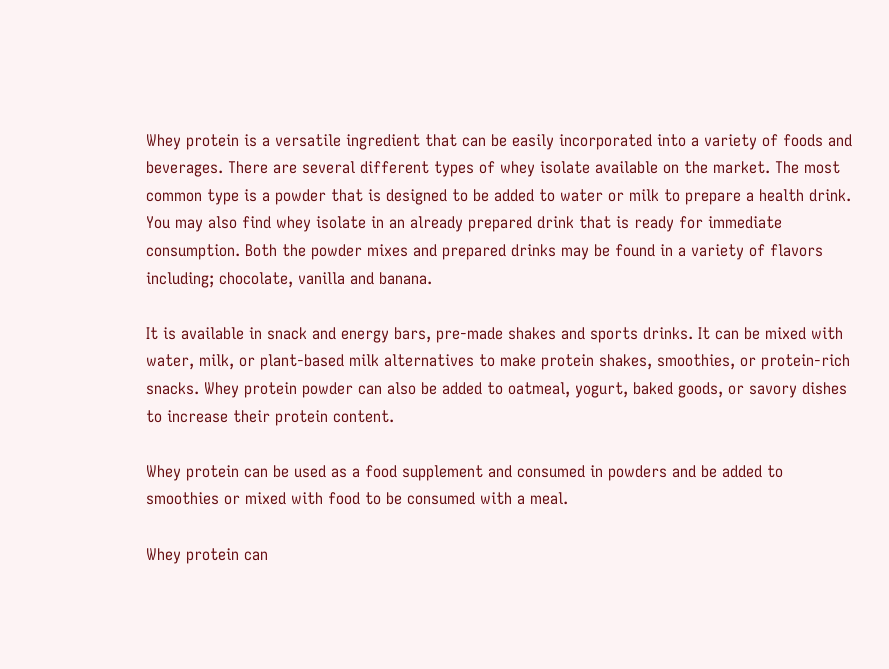Whey protein is a versatile ingredient that can be easily incorporated into a variety of foods and beverages. There are several different types of whey isolate available on the market. The most common type is a powder that is designed to be added to water or milk to prepare a health drink. You may also find whey isolate in an already prepared drink that is ready for immediate consumption. Both the powder mixes and prepared drinks may be found in a variety of flavors including; chocolate, vanilla and banana.

It is available in snack and energy bars, pre-made shakes and sports drinks. It can be mixed with water, milk, or plant-based milk alternatives to make protein shakes, smoothies, or protein-rich snacks. Whey protein powder can also be added to oatmeal, yogurt, baked goods, or savory dishes to increase their protein content.

Whey protein can be used as a food supplement and consumed in powders and be added to smoothies or mixed with food to be consumed with a meal.

Whey protein can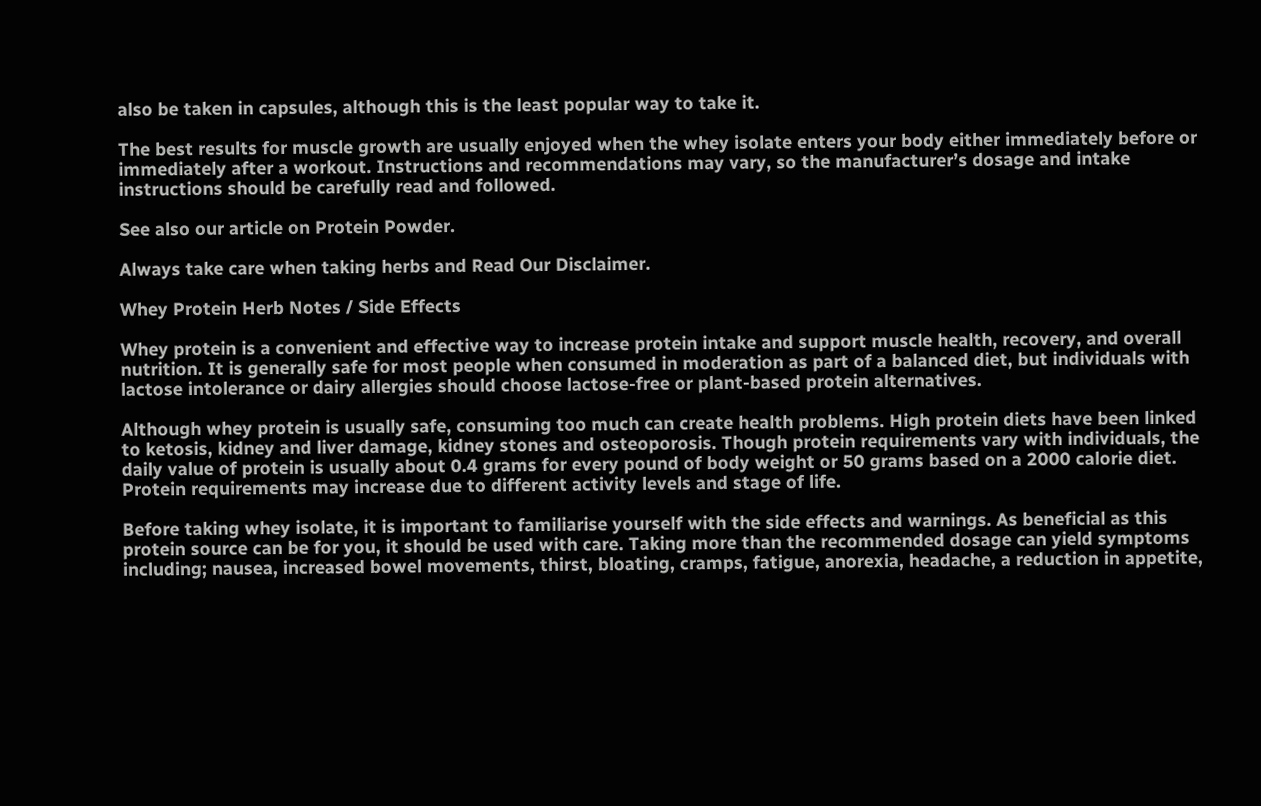also be taken in capsules, although this is the least popular way to take it.

The best results for muscle growth are usually enjoyed when the whey isolate enters your body either immediately before or immediately after a workout. Instructions and recommendations may vary, so the manufacturer’s dosage and intake instructions should be carefully read and followed.

See also our article on Protein Powder.

Always take care when taking herbs and Read Our Disclaimer.

Whey Protein Herb Notes / Side Effects

Whey protein is a convenient and effective way to increase protein intake and support muscle health, recovery, and overall nutrition. It is generally safe for most people when consumed in moderation as part of a balanced diet, but individuals with lactose intolerance or dairy allergies should choose lactose-free or plant-based protein alternatives.

Although whey protein is usually safe, consuming too much can create health problems. High protein diets have been linked to ketosis, kidney and liver damage, kidney stones and osteoporosis. Though protein requirements vary with individuals, the daily value of protein is usually about 0.4 grams for every pound of body weight or 50 grams based on a 2000 calorie diet. Protein requirements may increase due to different activity levels and stage of life.

Before taking whey isolate, it is important to familiarise yourself with the side effects and warnings. As beneficial as this protein source can be for you, it should be used with care. Taking more than the recommended dosage can yield symptoms including; nausea, increased bowel movements, thirst, bloating, cramps, fatigue, anorexia, headache, a reduction in appetite,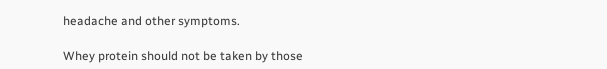headache and other symptoms.

Whey protein should not be taken by those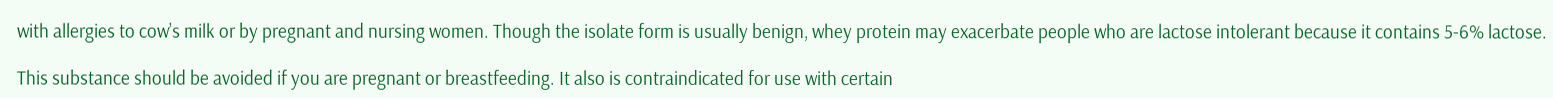with allergies to cow’s milk or by pregnant and nursing women. Though the isolate form is usually benign, whey protein may exacerbate people who are lactose intolerant because it contains 5-6% lactose.

This substance should be avoided if you are pregnant or breastfeeding. It also is contraindicated for use with certain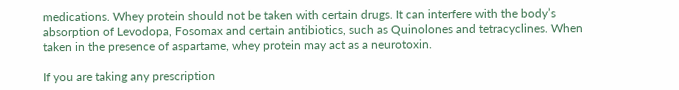medications. Whey protein should not be taken with certain drugs. It can interfere with the body’s absorption of Levodopa, Fosomax and certain antibiotics, such as Quinolones and tetracyclines. When taken in the presence of aspartame, whey protein may act as a neurotoxin.

If you are taking any prescription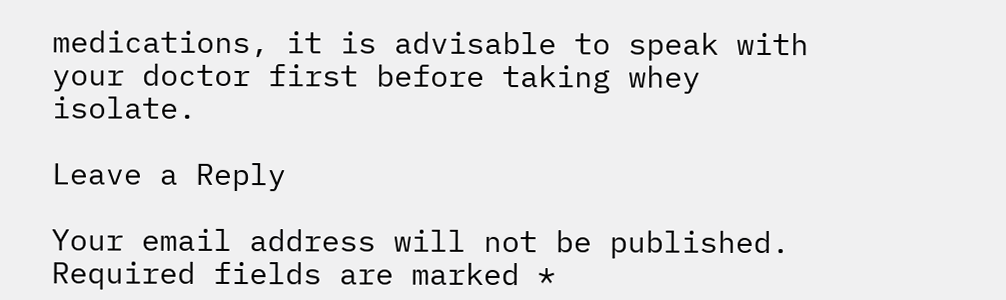medications, it is advisable to speak with your doctor first before taking whey isolate.

Leave a Reply

Your email address will not be published. Required fields are marked *